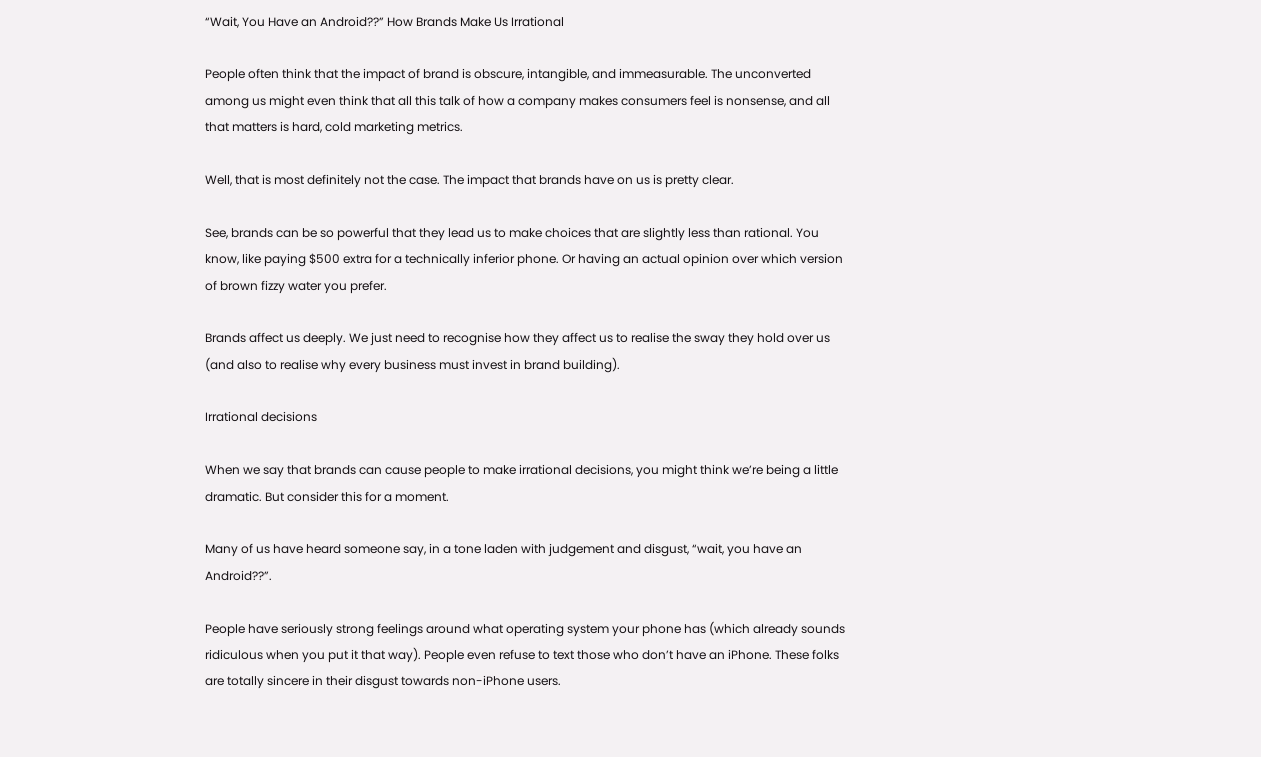“Wait, You Have an Android??” How Brands Make Us Irrational

People often think that the impact of brand is obscure, intangible, and immeasurable. The unconverted among us might even think that all this talk of how a company makes consumers feel is nonsense, and all that matters is hard, cold marketing metrics.

Well, that is most definitely not the case. The impact that brands have on us is pretty clear.

See, brands can be so powerful that they lead us to make choices that are slightly less than rational. You know, like paying $500 extra for a technically inferior phone. Or having an actual opinion over which version of brown fizzy water you prefer.

Brands affect us deeply. We just need to recognise how they affect us to realise the sway they hold over us (and also to realise why every business must invest in brand building).

Irrational decisions

When we say that brands can cause people to make irrational decisions, you might think we’re being a little dramatic. But consider this for a moment.

Many of us have heard someone say, in a tone laden with judgement and disgust, “wait, you have an Android??”.

People have seriously strong feelings around what operating system your phone has (which already sounds ridiculous when you put it that way). People even refuse to text those who don’t have an iPhone. These folks are totally sincere in their disgust towards non-iPhone users.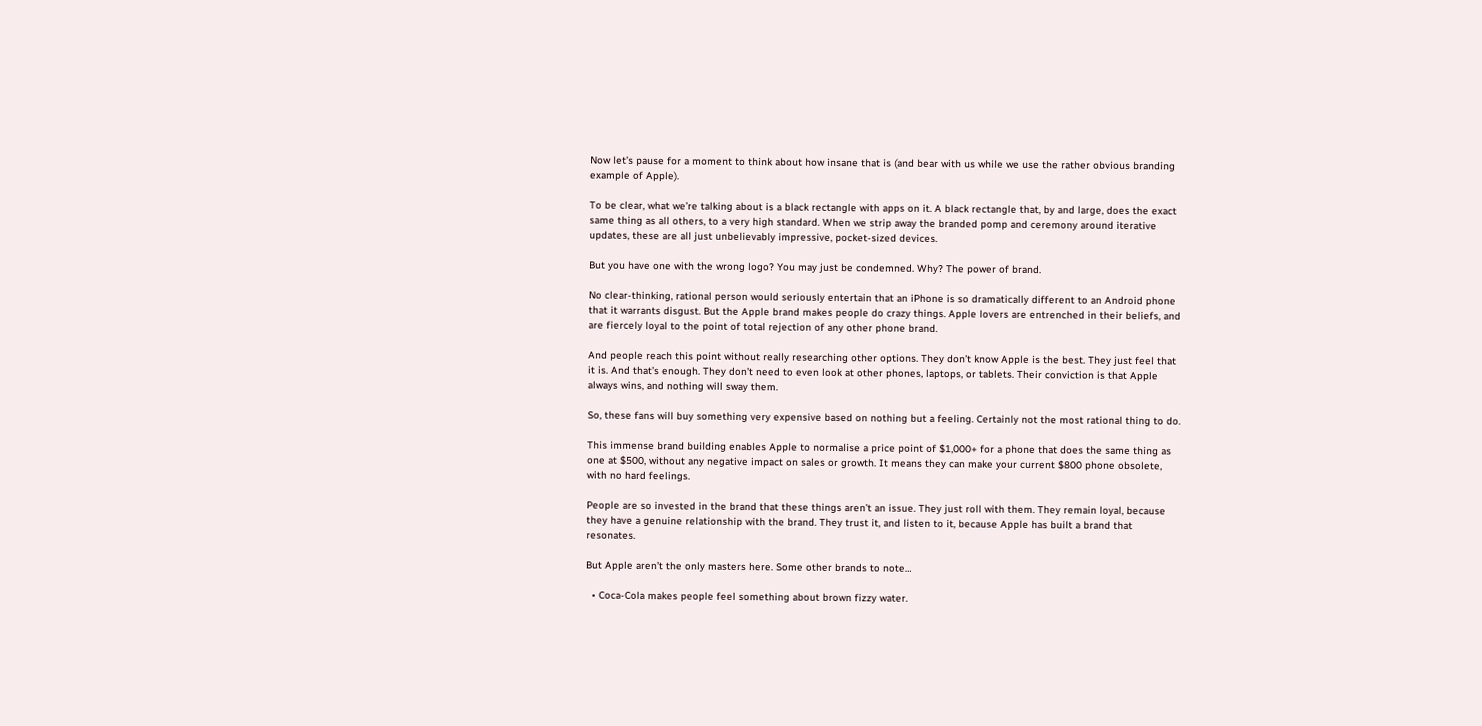Now let’s pause for a moment to think about how insane that is (and bear with us while we use the rather obvious branding example of Apple).

To be clear, what we’re talking about is a black rectangle with apps on it. A black rectangle that, by and large, does the exact same thing as all others, to a very high standard. When we strip away the branded pomp and ceremony around iterative updates, these are all just unbelievably impressive, pocket-sized devices.

But you have one with the wrong logo? You may just be condemned. Why? The power of brand.

No clear-thinking, rational person would seriously entertain that an iPhone is so dramatically different to an Android phone that it warrants disgust. But the Apple brand makes people do crazy things. Apple lovers are entrenched in their beliefs, and are fiercely loyal to the point of total rejection of any other phone brand.

And people reach this point without really researching other options. They don’t know Apple is the best. They just feel that it is. And that’s enough. They don’t need to even look at other phones, laptops, or tablets. Their conviction is that Apple always wins, and nothing will sway them.

So, these fans will buy something very expensive based on nothing but a feeling. Certainly not the most rational thing to do.

This immense brand building enables Apple to normalise a price point of $1,000+ for a phone that does the same thing as one at $500, without any negative impact on sales or growth. It means they can make your current $800 phone obsolete, with no hard feelings.

People are so invested in the brand that these things aren’t an issue. They just roll with them. They remain loyal, because they have a genuine relationship with the brand. They trust it, and listen to it, because Apple has built a brand that resonates.

But Apple aren’t the only masters here. Some other brands to note…

  • Coca-Cola makes people feel something about brown fizzy water.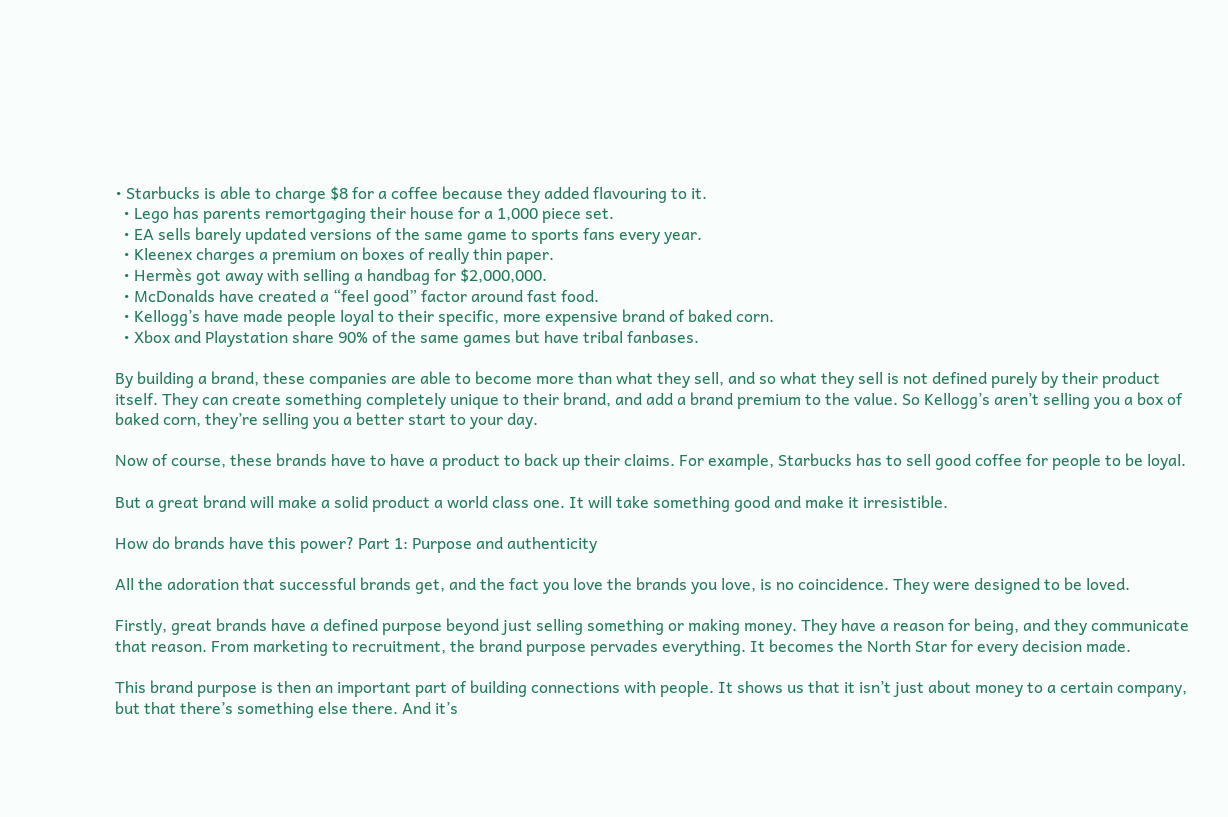• Starbucks is able to charge $8 for a coffee because they added flavouring to it.
  • Lego has parents remortgaging their house for a 1,000 piece set.
  • EA sells barely updated versions of the same game to sports fans every year.
  • Kleenex charges a premium on boxes of really thin paper.
  • Hermès got away with selling a handbag for $2,000,000.
  • McDonalds have created a “feel good” factor around fast food.
  • Kellogg’s have made people loyal to their specific, more expensive brand of baked corn.
  • Xbox and Playstation share 90% of the same games but have tribal fanbases.

By building a brand, these companies are able to become more than what they sell, and so what they sell is not defined purely by their product itself. They can create something completely unique to their brand, and add a brand premium to the value. So Kellogg’s aren’t selling you a box of baked corn, they’re selling you a better start to your day.

Now of course, these brands have to have a product to back up their claims. For example, Starbucks has to sell good coffee for people to be loyal.

But a great brand will make a solid product a world class one. It will take something good and make it irresistible.

How do brands have this power? Part 1: Purpose and authenticity

All the adoration that successful brands get, and the fact you love the brands you love, is no coincidence. They were designed to be loved.

Firstly, great brands have a defined purpose beyond just selling something or making money. They have a reason for being, and they communicate that reason. From marketing to recruitment, the brand purpose pervades everything. It becomes the North Star for every decision made.

This brand purpose is then an important part of building connections with people. It shows us that it isn’t just about money to a certain company, but that there’s something else there. And it’s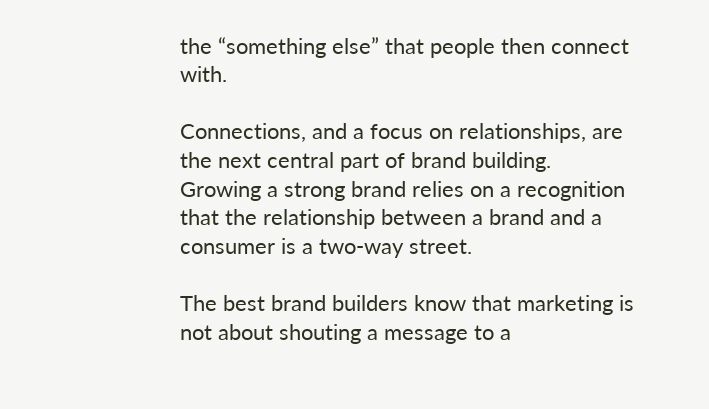the “something else” that people then connect with.

Connections, and a focus on relationships, are the next central part of brand building. Growing a strong brand relies on a recognition that the relationship between a brand and a consumer is a two-way street.

The best brand builders know that marketing is not about shouting a message to a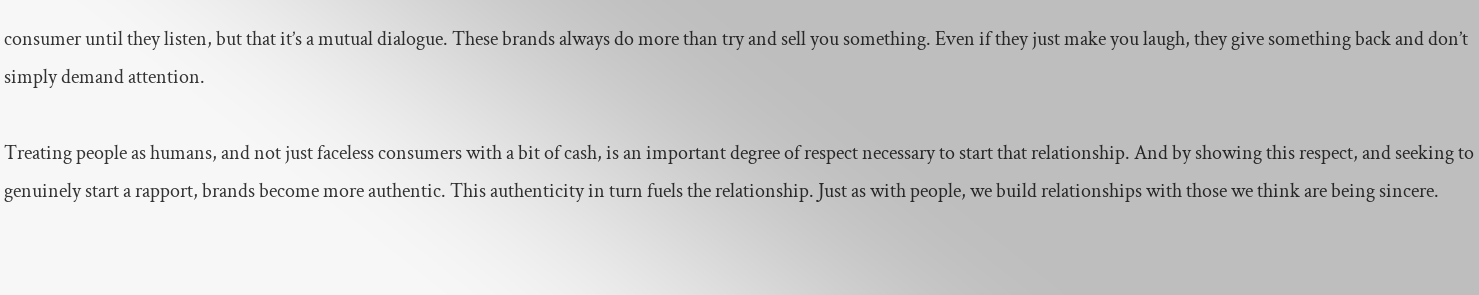consumer until they listen, but that it’s a mutual dialogue. These brands always do more than try and sell you something. Even if they just make you laugh, they give something back and don’t simply demand attention.

Treating people as humans, and not just faceless consumers with a bit of cash, is an important degree of respect necessary to start that relationship. And by showing this respect, and seeking to genuinely start a rapport, brands become more authentic. This authenticity in turn fuels the relationship. Just as with people, we build relationships with those we think are being sincere.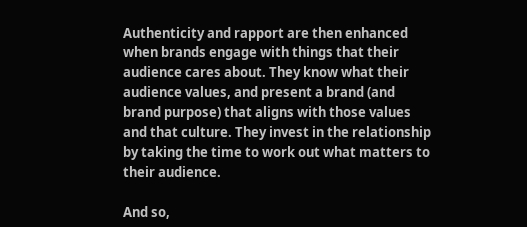Authenticity and rapport are then enhanced when brands engage with things that their audience cares about. They know what their audience values, and present a brand (and brand purpose) that aligns with those values and that culture. They invest in the relationship by taking the time to work out what matters to their audience.

And so,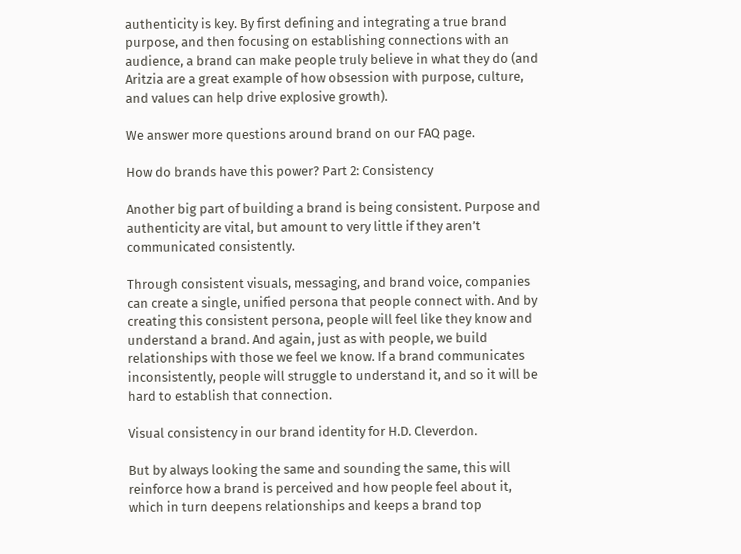authenticity is key. By first defining and integrating a true brand purpose, and then focusing on establishing connections with an audience, a brand can make people truly believe in what they do (and Aritzia are a great example of how obsession with purpose, culture, and values can help drive explosive growth).

We answer more questions around brand on our FAQ page.

How do brands have this power? Part 2: Consistency

Another big part of building a brand is being consistent. Purpose and authenticity are vital, but amount to very little if they aren’t communicated consistently.

Through consistent visuals, messaging, and brand voice, companies can create a single, unified persona that people connect with. And by creating this consistent persona, people will feel like they know and understand a brand. And again, just as with people, we build relationships with those we feel we know. If a brand communicates inconsistently, people will struggle to understand it, and so it will be hard to establish that connection.

Visual consistency in our brand identity for H.D. Cleverdon.

But by always looking the same and sounding the same, this will reinforce how a brand is perceived and how people feel about it, which in turn deepens relationships and keeps a brand top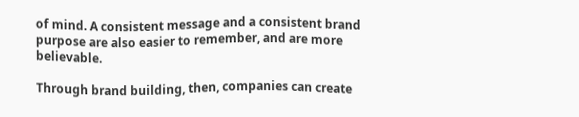of mind. A consistent message and a consistent brand purpose are also easier to remember, and are more believable.

Through brand building, then, companies can create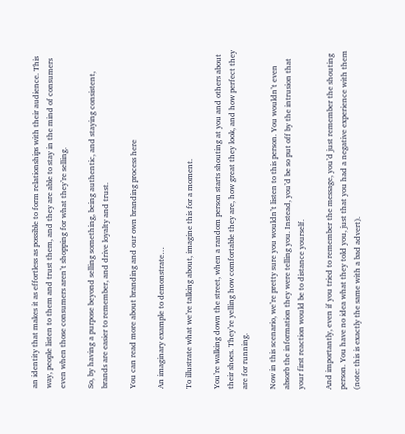an identity that makes it as effortless as possible to form relationships with their audience. This way, people listen to them and trust them, and they are able to stay in the mind of consumers even when those consumers aren’t shopping for what they’re selling.

So, by having a purpose beyond selling something, being authentic, and staying consistent, brands are easier to remember, and drive loyalty and trust.

You can read more about branding and our own branding process here

An imaginary example to demonstrate…

To illustrate what we’re talking about, imagine this for a moment.

You’re walking down the street, when a random person starts shouting at you and others about their shoes. They’re yelling how comfortable they are, how great they look, and how perfect they are for running.

Now in this scenario, we’re pretty sure you wouldn’t listen to this person. You wouldn’t even absorb the information they were telling you. Instead, you’d be so put off by the intrusion that your first reaction would be to distance yourself.

And importantly, even if you tried to remember the message, you’d just remember the shouting person. You have no idea what they told you, just that you had a negative experience with them (note: this is exactly the same with a bad advert).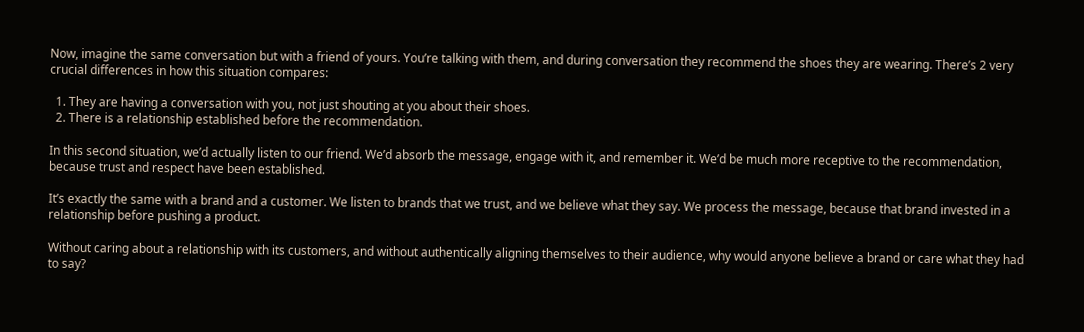Now, imagine the same conversation but with a friend of yours. You’re talking with them, and during conversation they recommend the shoes they are wearing. There’s 2 very crucial differences in how this situation compares:

  1. They are having a conversation with you, not just shouting at you about their shoes.
  2. There is a relationship established before the recommendation.

In this second situation, we’d actually listen to our friend. We’d absorb the message, engage with it, and remember it. We’d be much more receptive to the recommendation, because trust and respect have been established.

It’s exactly the same with a brand and a customer. We listen to brands that we trust, and we believe what they say. We process the message, because that brand invested in a relationship before pushing a product.

Without caring about a relationship with its customers, and without authentically aligning themselves to their audience, why would anyone believe a brand or care what they had to say?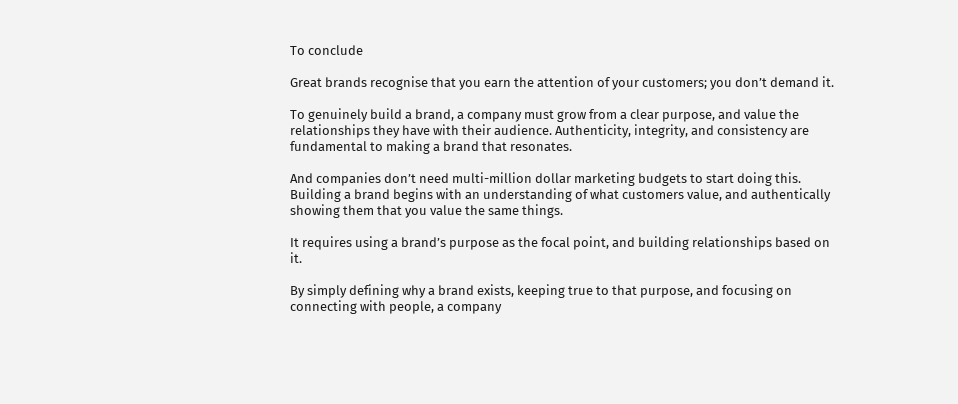To conclude

Great brands recognise that you earn the attention of your customers; you don’t demand it.

To genuinely build a brand, a company must grow from a clear purpose, and value the relationships they have with their audience. Authenticity, integrity, and consistency are fundamental to making a brand that resonates.

And companies don’t need multi-million dollar marketing budgets to start doing this. Building a brand begins with an understanding of what customers value, and authentically showing them that you value the same things.

It requires using a brand’s purpose as the focal point, and building relationships based on it.

By simply defining why a brand exists, keeping true to that purpose, and focusing on connecting with people, a company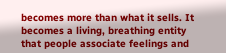becomes more than what it sells. It becomes a living, breathing entity that people associate feelings and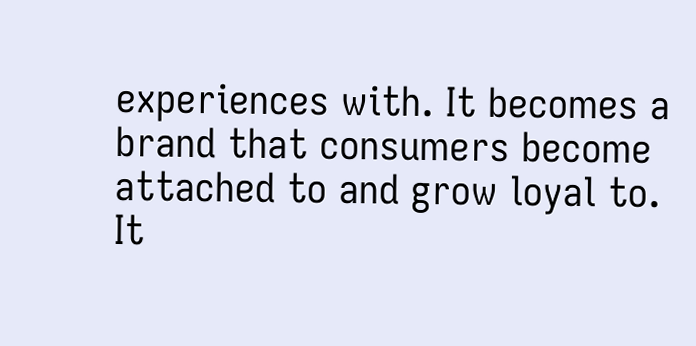experiences with. It becomes a brand that consumers become attached to and grow loyal to. It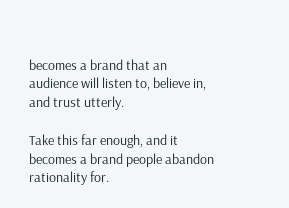becomes a brand that an audience will listen to, believe in, and trust utterly.

Take this far enough, and it becomes a brand people abandon rationality for.